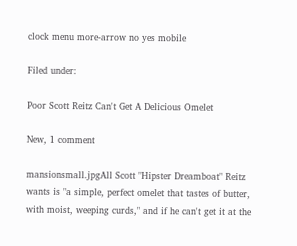clock menu more-arrow no yes mobile

Filed under:

Poor Scott Reitz Can't Get A Delicious Omelet

New, 1 comment

mansionsmall.jpgAll Scott "Hipster Dreamboat" Reitz wants is "a simple, perfect omelet that tastes of butter, with moist, weeping curds," and if he can't get it at the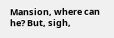Mansion, where can he? But, sigh,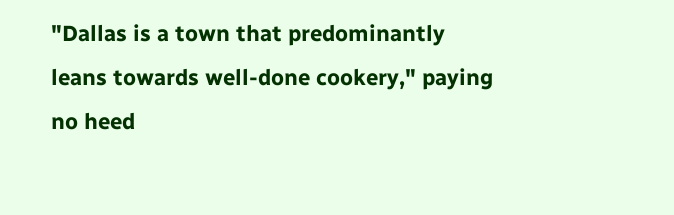"Dallas is a town that predominantly leans towards well-done cookery," paying no heed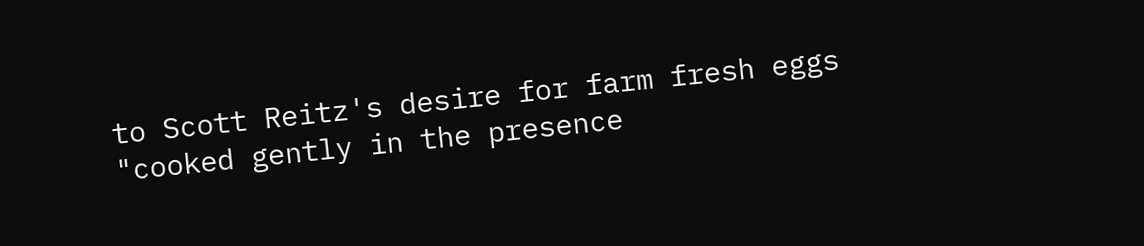to Scott Reitz's desire for farm fresh eggs "cooked gently in the presence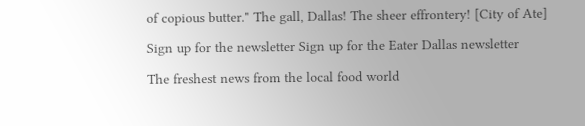of copious butter." The gall, Dallas! The sheer effrontery! [City of Ate]

Sign up for the newsletter Sign up for the Eater Dallas newsletter

The freshest news from the local food world